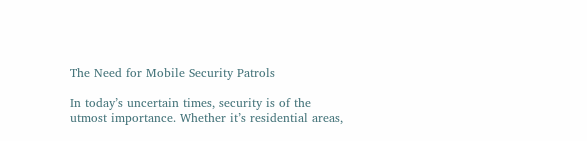The Need for Mobile Security Patrols

In today’s uncertain times, security is of the utmost importance. Whether it’s residential areas,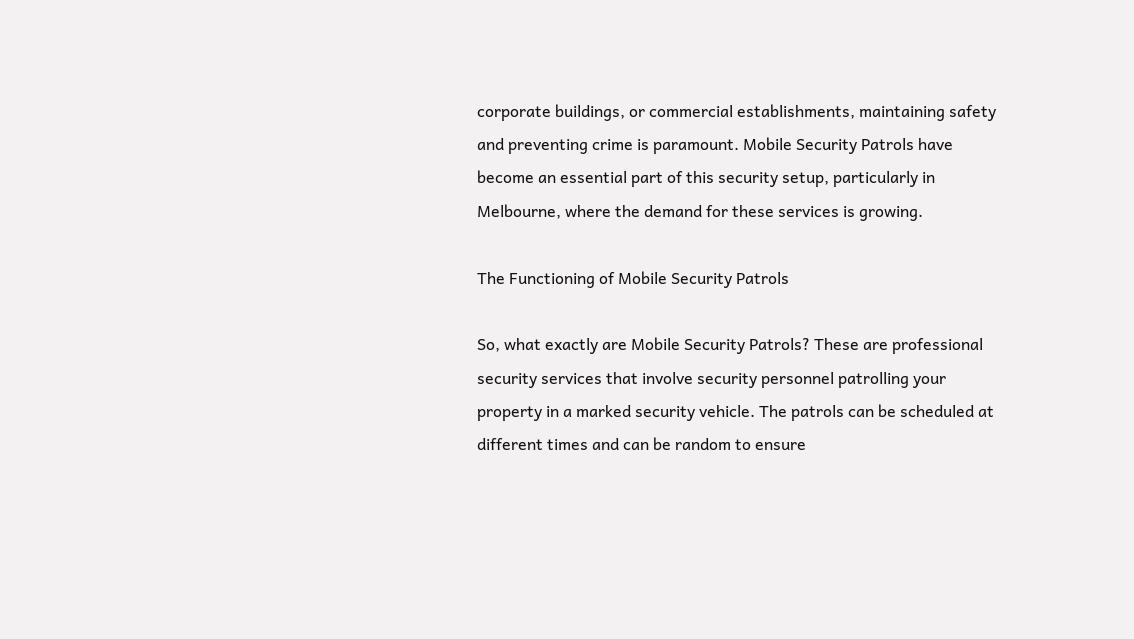corporate buildings, or commercial establishments, maintaining safety and preventing crime is paramount. Mobile Security Patrols have become an essential part of this security setup, particularly in Melbourne, where the demand for these services is growing.

The Functioning of Mobile Security Patrols

So, what exactly are Mobile Security Patrols? These are professional security services that involve security personnel patrolling your property in a marked security vehicle. The patrols can be scheduled at different times and can be random to ensure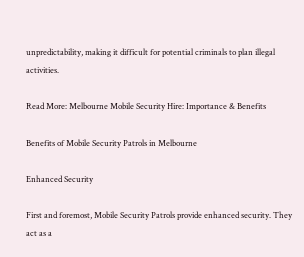unpredictability, making it difficult for potential criminals to plan illegal activities.

Read More: Melbourne Mobile Security Hire: Importance & Benefits

Benefits of Mobile Security Patrols in Melbourne

Enhanced Security

First and foremost, Mobile Security Patrols provide enhanced security. They act as a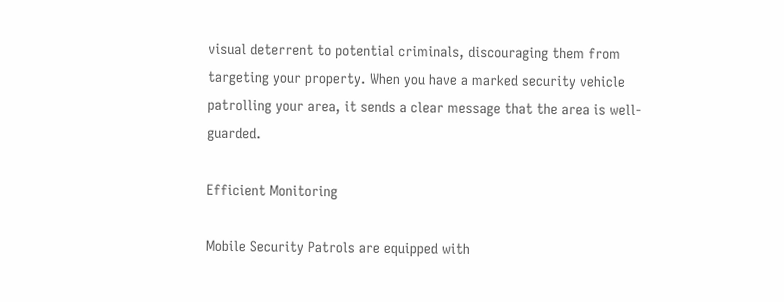visual deterrent to potential criminals, discouraging them from targeting your property. When you have a marked security vehicle patrolling your area, it sends a clear message that the area is well-guarded.

Efficient Monitoring

Mobile Security Patrols are equipped with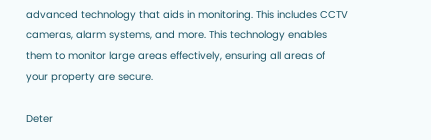advanced technology that aids in monitoring. This includes CCTV cameras, alarm systems, and more. This technology enables them to monitor large areas effectively, ensuring all areas of your property are secure.

Deter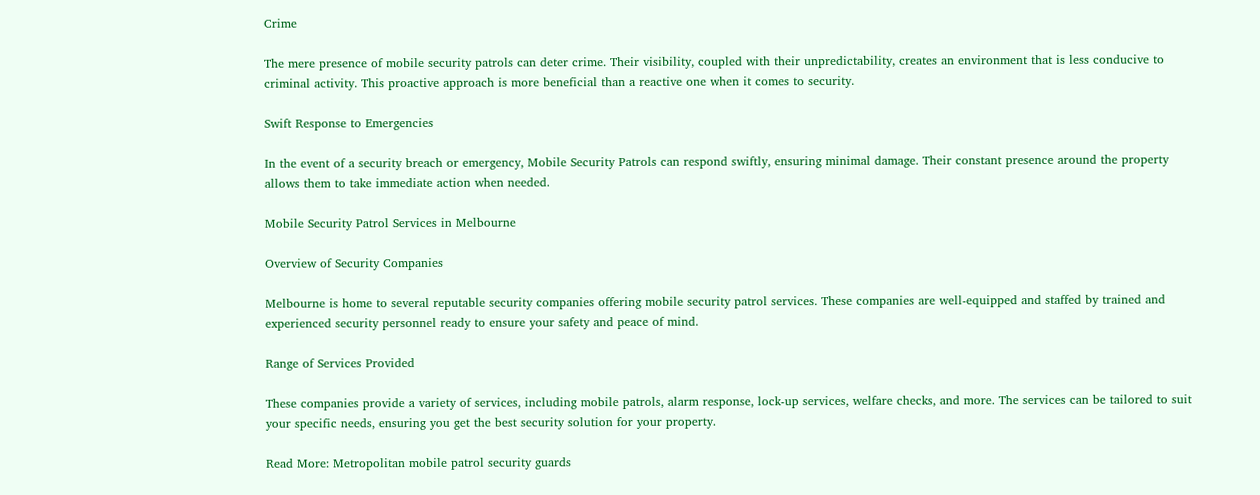Crime

The mere presence of mobile security patrols can deter crime. Their visibility, coupled with their unpredictability, creates an environment that is less conducive to criminal activity. This proactive approach is more beneficial than a reactive one when it comes to security.

Swift Response to Emergencies

In the event of a security breach or emergency, Mobile Security Patrols can respond swiftly, ensuring minimal damage. Their constant presence around the property allows them to take immediate action when needed.

Mobile Security Patrol Services in Melbourne

Overview of Security Companies

Melbourne is home to several reputable security companies offering mobile security patrol services. These companies are well-equipped and staffed by trained and experienced security personnel ready to ensure your safety and peace of mind.

Range of Services Provided

These companies provide a variety of services, including mobile patrols, alarm response, lock-up services, welfare checks, and more. The services can be tailored to suit your specific needs, ensuring you get the best security solution for your property.

Read More: Metropolitan mobile patrol security guards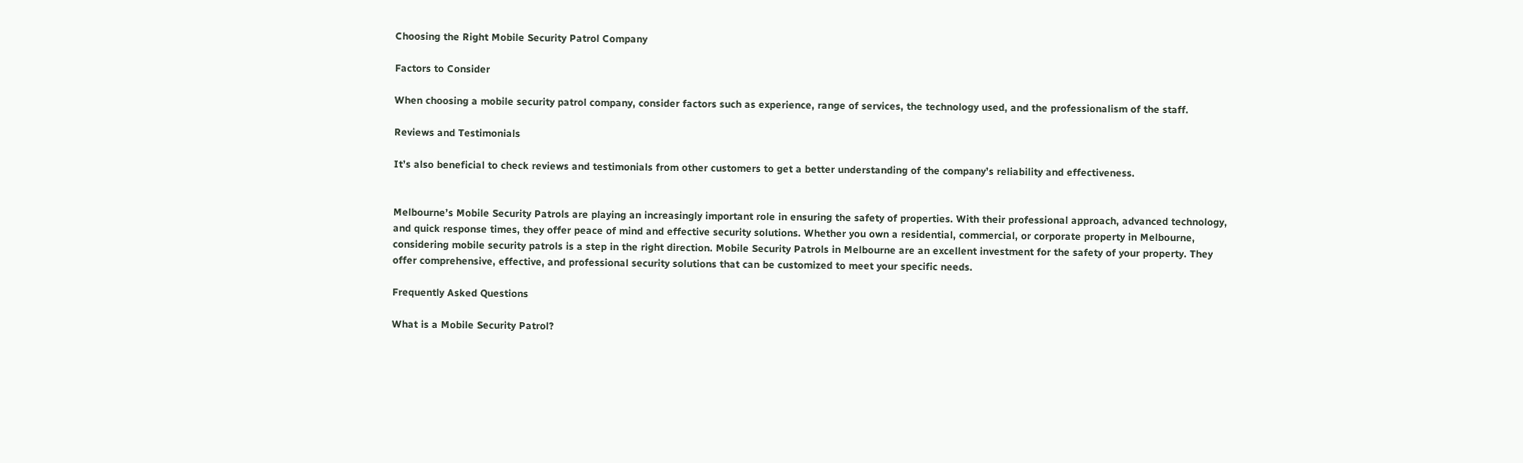Choosing the Right Mobile Security Patrol Company

Factors to Consider

When choosing a mobile security patrol company, consider factors such as experience, range of services, the technology used, and the professionalism of the staff.

Reviews and Testimonials

It’s also beneficial to check reviews and testimonials from other customers to get a better understanding of the company’s reliability and effectiveness.


Melbourne’s Mobile Security Patrols are playing an increasingly important role in ensuring the safety of properties. With their professional approach, advanced technology, and quick response times, they offer peace of mind and effective security solutions. Whether you own a residential, commercial, or corporate property in Melbourne, considering mobile security patrols is a step in the right direction. Mobile Security Patrols in Melbourne are an excellent investment for the safety of your property. They offer comprehensive, effective, and professional security solutions that can be customized to meet your specific needs.

Frequently Asked Questions

What is a Mobile Security Patrol?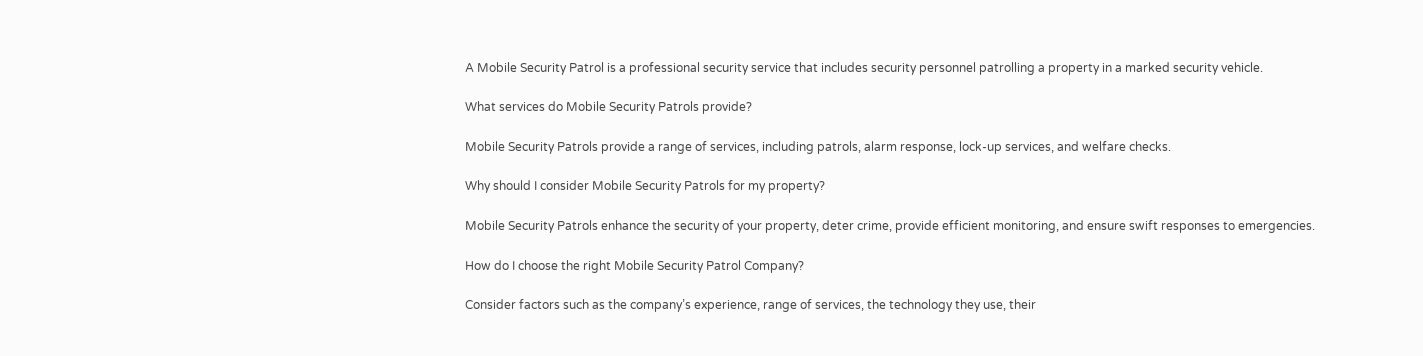A Mobile Security Patrol is a professional security service that includes security personnel patrolling a property in a marked security vehicle.

What services do Mobile Security Patrols provide?

Mobile Security Patrols provide a range of services, including patrols, alarm response, lock-up services, and welfare checks.

Why should I consider Mobile Security Patrols for my property?

Mobile Security Patrols enhance the security of your property, deter crime, provide efficient monitoring, and ensure swift responses to emergencies.

How do I choose the right Mobile Security Patrol Company?

Consider factors such as the company’s experience, range of services, the technology they use, their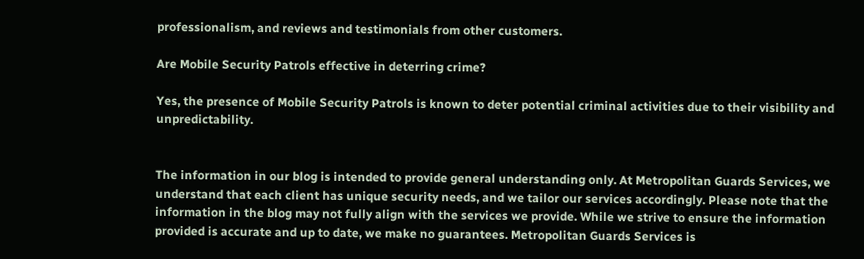professionalism, and reviews and testimonials from other customers.

Are Mobile Security Patrols effective in deterring crime?

Yes, the presence of Mobile Security Patrols is known to deter potential criminal activities due to their visibility and unpredictability.


The information in our blog is intended to provide general understanding only. At Metropolitan Guards Services, we understand that each client has unique security needs, and we tailor our services accordingly. Please note that the information in the blog may not fully align with the services we provide. While we strive to ensure the information provided is accurate and up to date, we make no guarantees. Metropolitan Guards Services is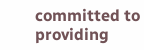committed to providing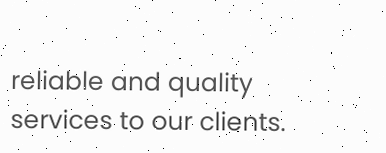reliable and quality services to our clients.